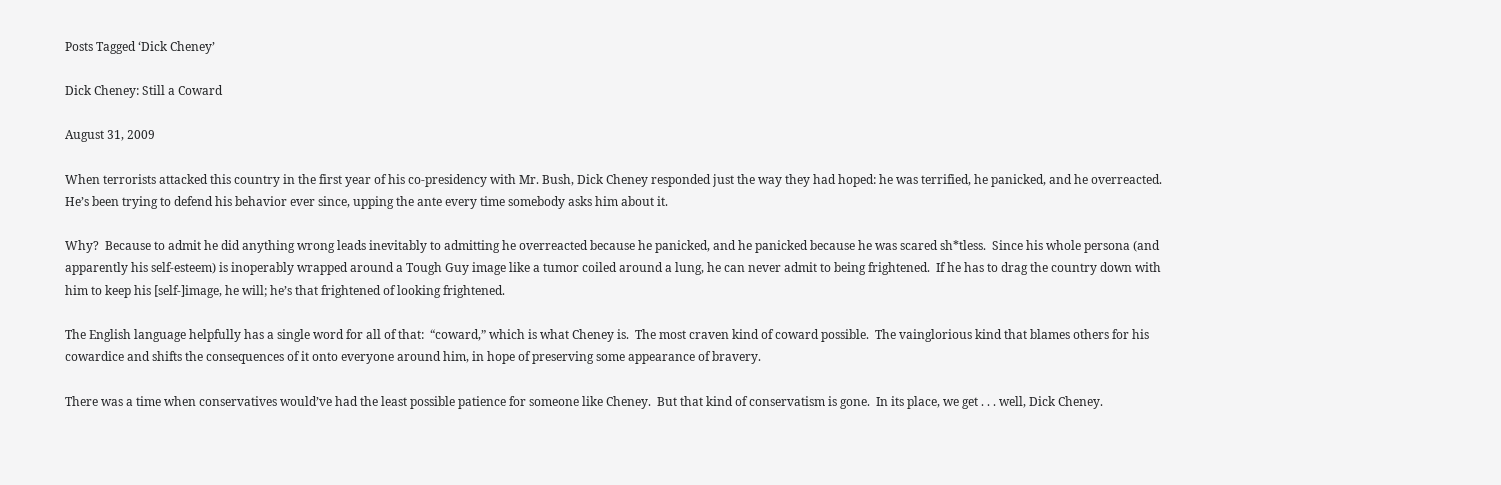Posts Tagged ‘Dick Cheney’

Dick Cheney: Still a Coward

August 31, 2009

When terrorists attacked this country in the first year of his co-presidency with Mr. Bush, Dick Cheney responded just the way they had hoped: he was terrified, he panicked, and he overreacted.  He’s been trying to defend his behavior ever since, upping the ante every time somebody asks him about it.

Why?  Because to admit he did anything wrong leads inevitably to admitting he overreacted because he panicked, and he panicked because he was scared sh*tless.  Since his whole persona (and apparently his self-esteem) is inoperably wrapped around a Tough Guy image like a tumor coiled around a lung, he can never admit to being frightened.  If he has to drag the country down with him to keep his [self-]image, he will; he’s that frightened of looking frightened.

The English language helpfully has a single word for all of that:  “coward,” which is what Cheney is.  The most craven kind of coward possible.  The vainglorious kind that blames others for his cowardice and shifts the consequences of it onto everyone around him, in hope of preserving some appearance of bravery.

There was a time when conservatives would’ve had the least possible patience for someone like Cheney.  But that kind of conservatism is gone.  In its place, we get . . . well, Dick Cheney.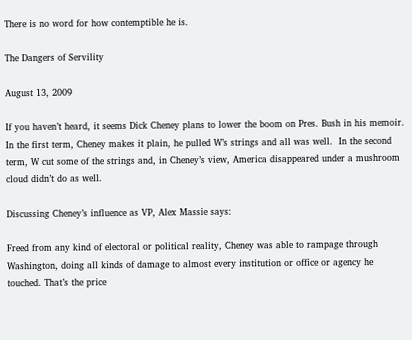There is no word for how contemptible he is.

The Dangers of Servility

August 13, 2009

If you haven’t heard, it seems Dick Cheney plans to lower the boom on Pres. Bush in his memoir.  In the first term, Cheney makes it plain, he pulled W’s strings and all was well.  In the second term, W cut some of the strings and, in Cheney’s view, America disappeared under a mushroom cloud didn’t do as well.

Discussing Cheney’s influence as VP, Alex Massie says:

Freed from any kind of electoral or political reality, Cheney was able to rampage through Washington, doing all kinds of damage to almost every institution or office or agency he touched. That’s the price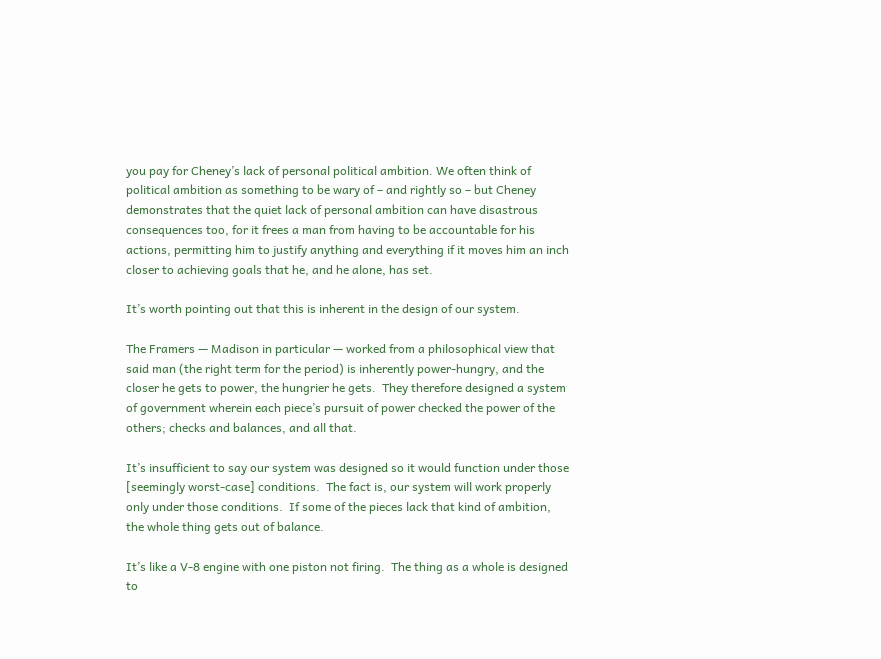you pay for Cheney’s lack of personal political ambition. We often think of political ambition as something to be wary of – and rightly so – but Cheney demonstrates that the quiet lack of personal ambition can have disastrous consequences too, for it frees a man from having to be accountable for his actions, permitting him to justify anything and everything if it moves him an inch closer to achieving goals that he, and he alone, has set.

It’s worth pointing out that this is inherent in the design of our system.

The Framers — Madison in particular — worked from a philosophical view that said man (the right term for the period) is inherently power-hungry, and the closer he gets to power, the hungrier he gets.  They therefore designed a system of government wherein each piece’s pursuit of power checked the power of the others; checks and balances, and all that.

It’s insufficient to say our system was designed so it would function under those [seemingly worst-case] conditions.  The fact is, our system will work properly only under those conditions.  If some of the pieces lack that kind of ambition, the whole thing gets out of balance.

It’s like a V-8 engine with one piston not firing.  The thing as a whole is designed to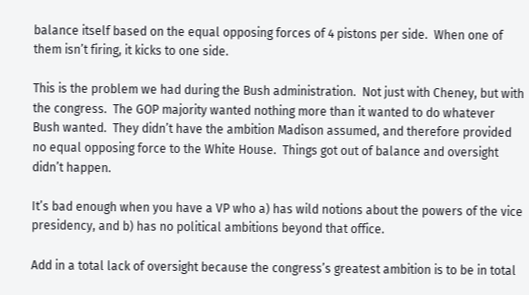balance itself based on the equal opposing forces of 4 pistons per side.  When one of them isn’t firing, it kicks to one side.

This is the problem we had during the Bush administration.  Not just with Cheney, but with the congress.  The GOP majority wanted nothing more than it wanted to do whatever Bush wanted.  They didn’t have the ambition Madison assumed, and therefore provided no equal opposing force to the White House.  Things got out of balance and oversight didn’t happen.

It’s bad enough when you have a VP who a) has wild notions about the powers of the vice presidency, and b) has no political ambitions beyond that office.

Add in a total lack of oversight because the congress’s greatest ambition is to be in total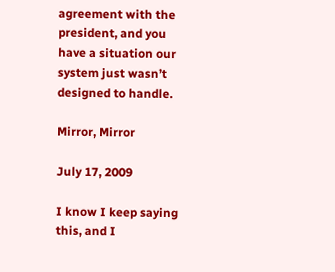agreement with the president, and you have a situation our system just wasn’t designed to handle.

Mirror, Mirror

July 17, 2009

I know I keep saying this, and I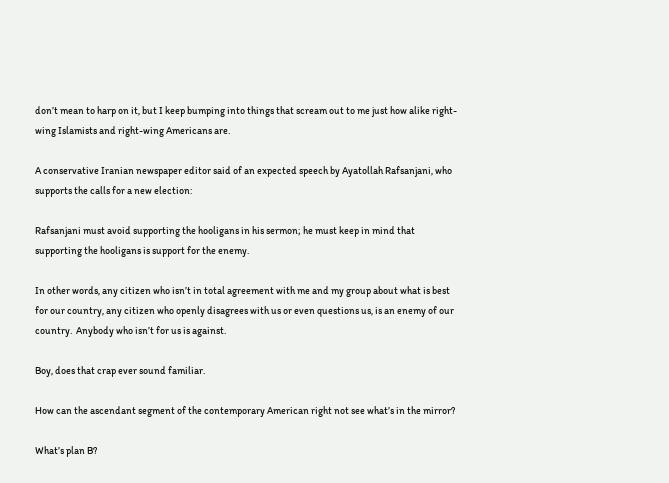don’t mean to harp on it, but I keep bumping into things that scream out to me just how alike right-wing Islamists and right-wing Americans are.

A conservative Iranian newspaper editor said of an expected speech by Ayatollah Rafsanjani, who supports the calls for a new election:

Rafsanjani must avoid supporting the hooligans in his sermon; he must keep in mind that supporting the hooligans is support for the enemy.

In other words, any citizen who isn’t in total agreement with me and my group about what is best for our country, any citizen who openly disagrees with us or even questions us, is an enemy of our country.  Anybody who isn’t for us is against.

Boy, does that crap ever sound familiar.

How can the ascendant segment of the contemporary American right not see what’s in the mirror?

What’s plan B?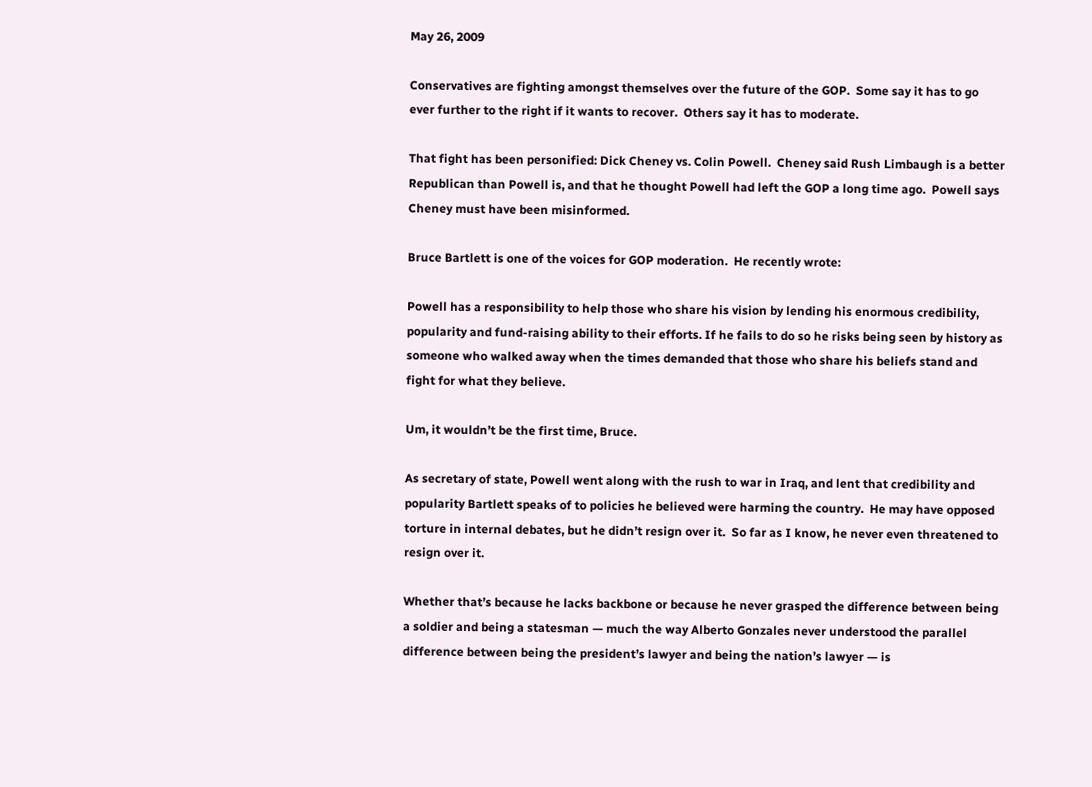May 26, 2009

Conservatives are fighting amongst themselves over the future of the GOP.  Some say it has to go ever further to the right if it wants to recover.  Others say it has to moderate.

That fight has been personified: Dick Cheney vs. Colin Powell.  Cheney said Rush Limbaugh is a better Republican than Powell is, and that he thought Powell had left the GOP a long time ago.  Powell says Cheney must have been misinformed.

Bruce Bartlett is one of the voices for GOP moderation.  He recently wrote:

Powell has a responsibility to help those who share his vision by lending his enormous credibility, popularity and fund-raising ability to their efforts. If he fails to do so he risks being seen by history as someone who walked away when the times demanded that those who share his beliefs stand and fight for what they believe.

Um, it wouldn’t be the first time, Bruce.

As secretary of state, Powell went along with the rush to war in Iraq, and lent that credibility and popularity Bartlett speaks of to policies he believed were harming the country.  He may have opposed torture in internal debates, but he didn’t resign over it.  So far as I know, he never even threatened to resign over it.

Whether that’s because he lacks backbone or because he never grasped the difference between being a soldier and being a statesman — much the way Alberto Gonzales never understood the parallel difference between being the president’s lawyer and being the nation’s lawyer — is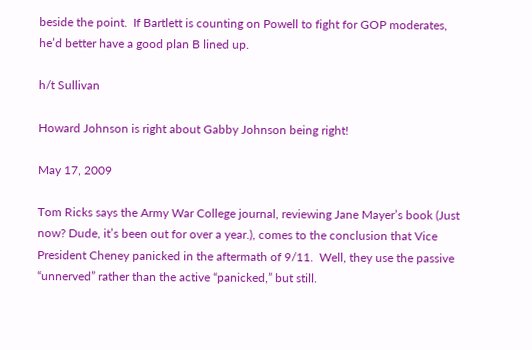beside the point.  If Bartlett is counting on Powell to fight for GOP moderates, he’d better have a good plan B lined up.

h/t Sullivan

Howard Johnson is right about Gabby Johnson being right!

May 17, 2009

Tom Ricks says the Army War College journal, reviewing Jane Mayer’s book (Just now? Dude, it’s been out for over a year.), comes to the conclusion that Vice President Cheney panicked in the aftermath of 9/11.  Well, they use the passive  “unnerved” rather than the active “panicked,” but still.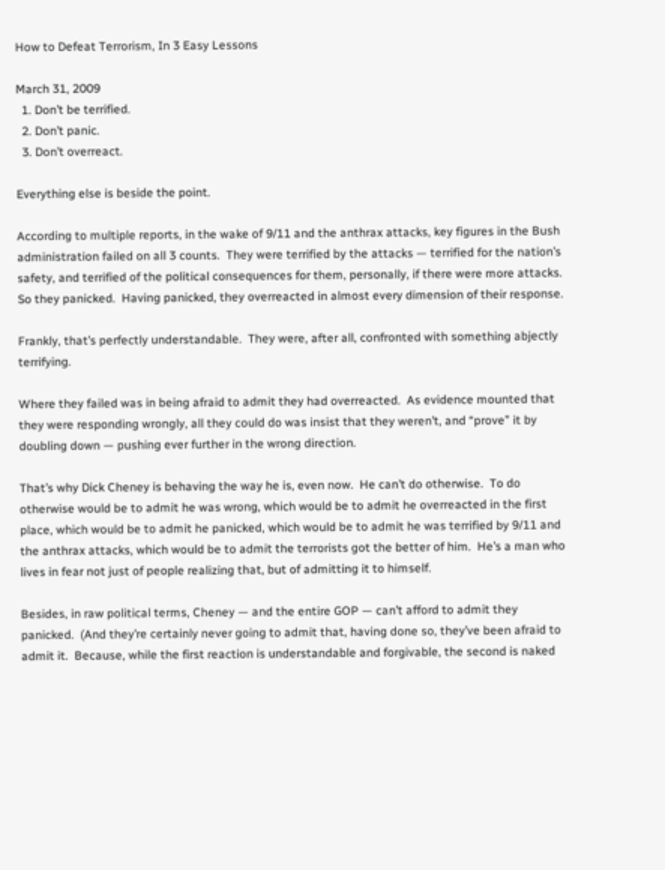How to Defeat Terrorism, In 3 Easy Lessons

March 31, 2009
  1. Don’t be terrified.
  2. Don’t panic.
  3. Don’t overreact.

Everything else is beside the point.

According to multiple reports, in the wake of 9/11 and the anthrax attacks, key figures in the Bush administration failed on all 3 counts.  They were terrified by the attacks — terrified for the nation’s safety, and terrified of the political consequences for them, personally, if there were more attacks.  So they panicked.  Having panicked, they overreacted in almost every dimension of their response.

Frankly, that’s perfectly understandable.  They were, after all, confronted with something abjectly terrifying.

Where they failed was in being afraid to admit they had overreacted.  As evidence mounted that they were responding wrongly, all they could do was insist that they weren’t, and “prove” it by doubling down — pushing ever further in the wrong direction.

That’s why Dick Cheney is behaving the way he is, even now.  He can’t do otherwise.  To do otherwise would be to admit he was wrong, which would be to admit he overreacted in the first place, which would be to admit he panicked, which would be to admit he was terrified by 9/11 and the anthrax attacks, which would be to admit the terrorists got the better of him.  He’s a man who lives in fear not just of people realizing that, but of admitting it to himself.

Besides, in raw political terms, Cheney — and the entire GOP — can’t afford to admit they panicked.  (And they’re certainly never going to admit that, having done so, they’ve been afraid to admit it.  Because, while the first reaction is understandable and forgivable, the second is naked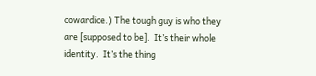cowardice.) The tough guy is who they are [supposed to be].  It’s their whole identity.  It’s the thing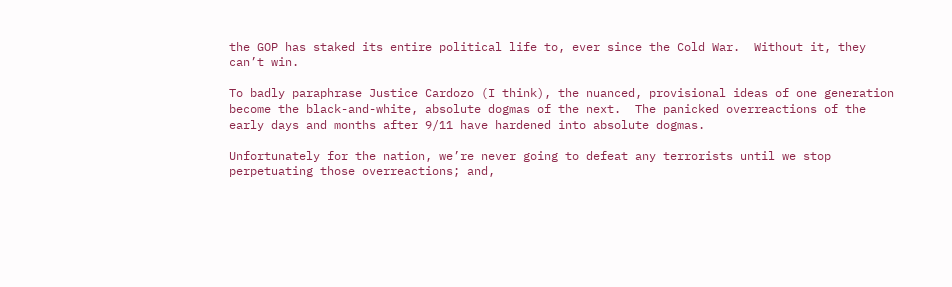the GOP has staked its entire political life to, ever since the Cold War.  Without it, they can’t win.

To badly paraphrase Justice Cardozo (I think), the nuanced, provisional ideas of one generation become the black-and-white, absolute dogmas of the next.  The panicked overreactions of the early days and months after 9/11 have hardened into absolute dogmas.

Unfortunately for the nation, we’re never going to defeat any terrorists until we stop perpetuating those overreactions; and,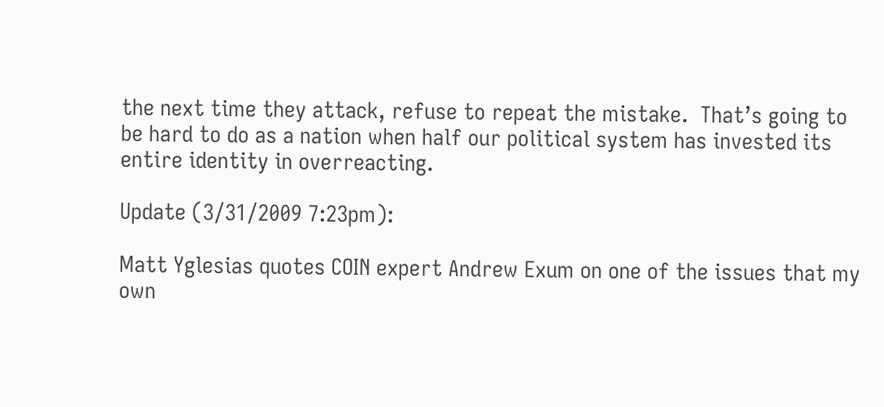the next time they attack, refuse to repeat the mistake.  That’s going to be hard to do as a nation when half our political system has invested its entire identity in overreacting.

Update (3/31/2009 7:23pm):

Matt Yglesias quotes COIN expert Andrew Exum on one of the issues that my own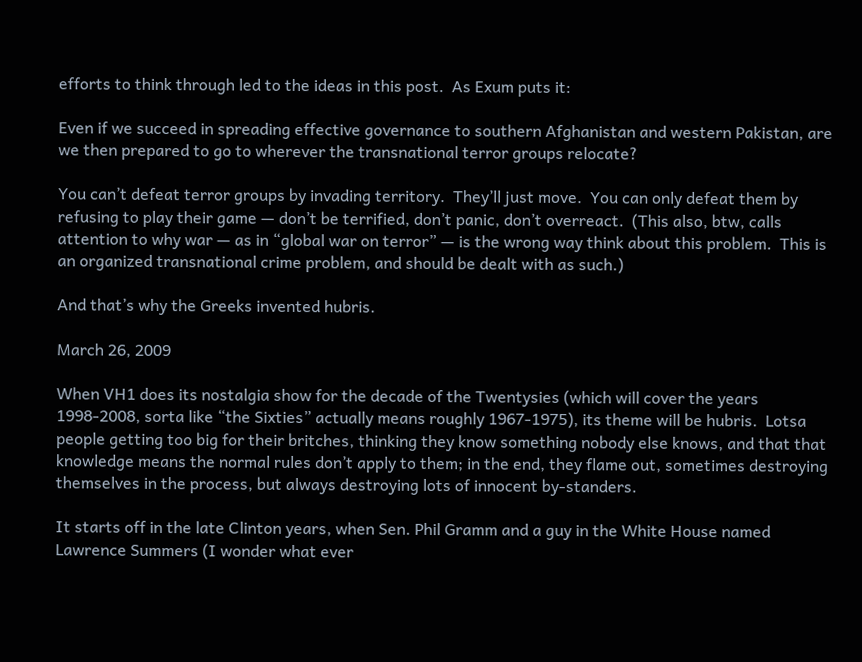efforts to think through led to the ideas in this post.  As Exum puts it:

Even if we succeed in spreading effective governance to southern Afghanistan and western Pakistan, are we then prepared to go to wherever the transnational terror groups relocate?

You can’t defeat terror groups by invading territory.  They’ll just move.  You can only defeat them by refusing to play their game — don’t be terrified, don’t panic, don’t overreact.  (This also, btw, calls attention to why war — as in “global war on terror” — is the wrong way think about this problem.  This is an organized transnational crime problem, and should be dealt with as such.)

And that’s why the Greeks invented hubris.

March 26, 2009

When VH1 does its nostalgia show for the decade of the Twentysies (which will cover the years 1998-2008, sorta like “the Sixties” actually means roughly 1967-1975), its theme will be hubris.  Lotsa people getting too big for their britches, thinking they know something nobody else knows, and that that knowledge means the normal rules don’t apply to them; in the end, they flame out, sometimes destroying themselves in the process, but always destroying lots of innocent by-standers.

It starts off in the late Clinton years, when Sen. Phil Gramm and a guy in the White House named Lawrence Summers (I wonder what ever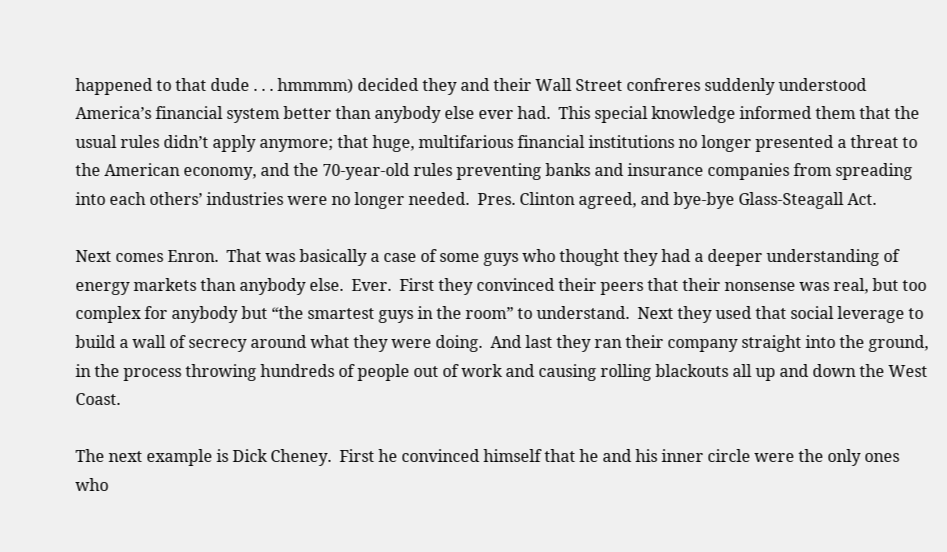happened to that dude . . . hmmmm) decided they and their Wall Street confreres suddenly understood America’s financial system better than anybody else ever had.  This special knowledge informed them that the usual rules didn’t apply anymore; that huge, multifarious financial institutions no longer presented a threat to the American economy, and the 70-year-old rules preventing banks and insurance companies from spreading into each others’ industries were no longer needed.  Pres. Clinton agreed, and bye-bye Glass-Steagall Act.

Next comes Enron.  That was basically a case of some guys who thought they had a deeper understanding of energy markets than anybody else.  Ever.  First they convinced their peers that their nonsense was real, but too complex for anybody but “the smartest guys in the room” to understand.  Next they used that social leverage to build a wall of secrecy around what they were doing.  And last they ran their company straight into the ground, in the process throwing hundreds of people out of work and causing rolling blackouts all up and down the West Coast.

The next example is Dick Cheney.  First he convinced himself that he and his inner circle were the only ones who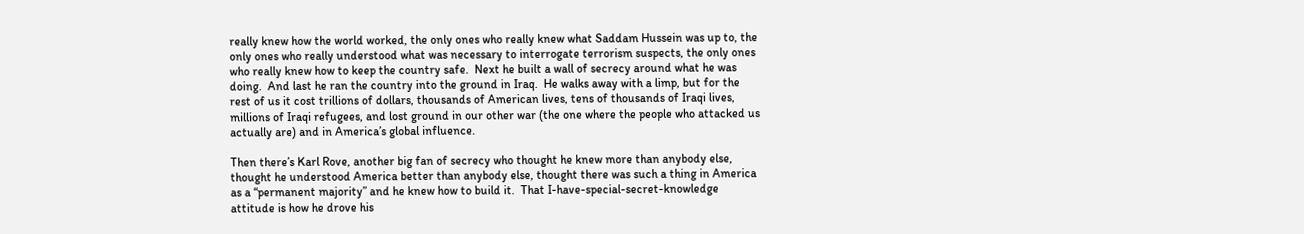really knew how the world worked, the only ones who really knew what Saddam Hussein was up to, the only ones who really understood what was necessary to interrogate terrorism suspects, the only ones who really knew how to keep the country safe.  Next he built a wall of secrecy around what he was doing.  And last he ran the country into the ground in Iraq.  He walks away with a limp, but for the rest of us it cost trillions of dollars, thousands of American lives, tens of thousands of Iraqi lives, millions of Iraqi refugees, and lost ground in our other war (the one where the people who attacked us actually are) and in America’s global influence.

Then there’s Karl Rove, another big fan of secrecy who thought he knew more than anybody else, thought he understood America better than anybody else, thought there was such a thing in America as a “permanent majority” and he knew how to build it.  That I-have-special-secret-knowledge attitude is how he drove his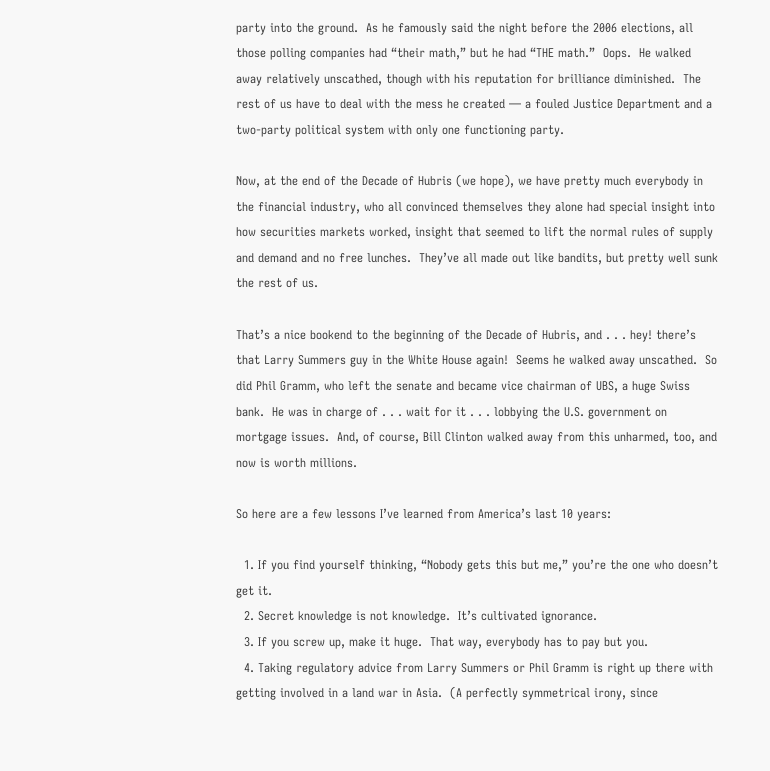party into the ground.  As he famously said the night before the 2006 elections, all those polling companies had “their math,” but he had “THE math.”  Oops.  He walked away relatively unscathed, though with his reputation for brilliance diminished.  The rest of us have to deal with the mess he created — a fouled Justice Department and a two-party political system with only one functioning party.

Now, at the end of the Decade of Hubris (we hope), we have pretty much everybody in the financial industry, who all convinced themselves they alone had special insight into how securities markets worked, insight that seemed to lift the normal rules of supply and demand and no free lunches.  They’ve all made out like bandits, but pretty well sunk the rest of us.

That’s a nice bookend to the beginning of the Decade of Hubris, and . . . hey! there’s that Larry Summers guy in the White House again!  Seems he walked away unscathed.  So did Phil Gramm, who left the senate and became vice chairman of UBS, a huge Swiss bank.  He was in charge of . . . wait for it . . . lobbying the U.S. government on mortgage issues.  And, of course, Bill Clinton walked away from this unharmed, too, and now is worth millions.

So here are a few lessons I’ve learned from America’s last 10 years:

  1. If you find yourself thinking, “Nobody gets this but me,” you’re the one who doesn’t get it.
  2. Secret knowledge is not knowledge.  It’s cultivated ignorance.
  3. If you screw up, make it huge.  That way, everybody has to pay but you.
  4. Taking regulatory advice from Larry Summers or Phil Gramm is right up there with getting involved in a land war in Asia.  (A perfectly symmetrical irony, since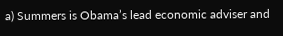a) Summers is Obama’s lead economic adviser and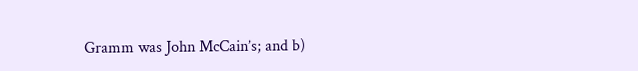Gramm was John McCain’s; and b)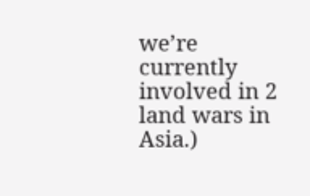we’re currently involved in 2 land wars in Asia.)